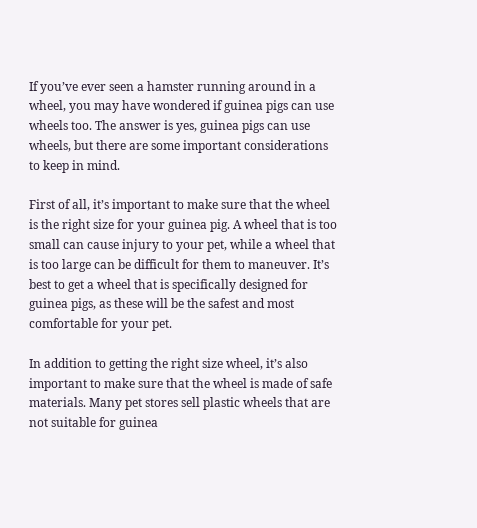If you’ve ever seen a hamster running around in a wheel, you may have wondered if guinea pigs can use wheels too. The answer is yes, guinea pigs can use wheels, but there are some important considerations to keep in mind.

First of all, it’s important to make sure that the wheel is the right size for your guinea pig. A wheel that is too small can cause injury to your pet, while a wheel that is too large can be difficult for them to maneuver. It’s best to get a wheel that is specifically designed for guinea pigs, as these will be the safest and most comfortable for your pet.

In addition to getting the right size wheel, it’s also important to make sure that the wheel is made of safe materials. Many pet stores sell plastic wheels that are not suitable for guinea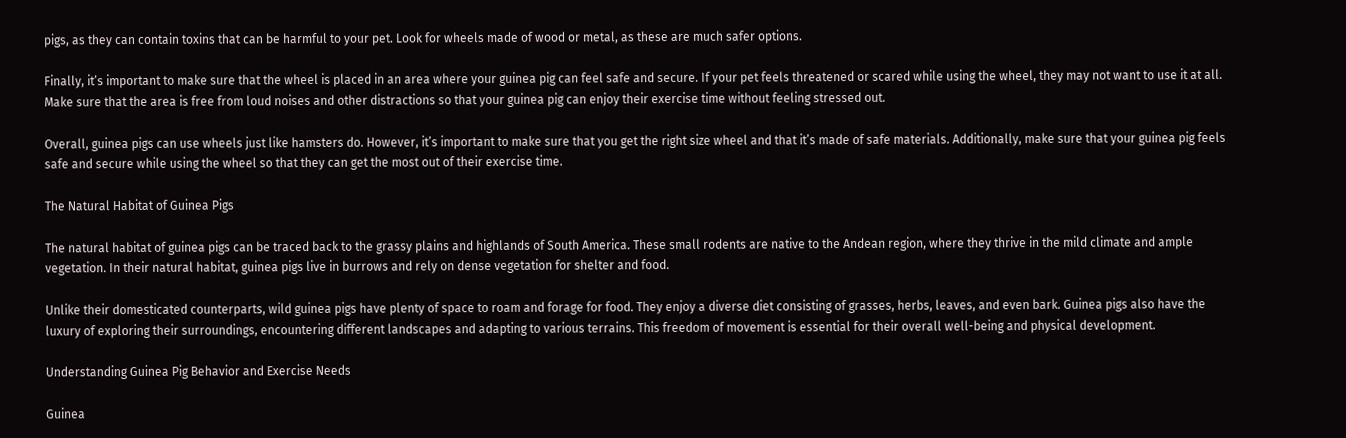pigs, as they can contain toxins that can be harmful to your pet. Look for wheels made of wood or metal, as these are much safer options.

Finally, it’s important to make sure that the wheel is placed in an area where your guinea pig can feel safe and secure. If your pet feels threatened or scared while using the wheel, they may not want to use it at all. Make sure that the area is free from loud noises and other distractions so that your guinea pig can enjoy their exercise time without feeling stressed out.

Overall, guinea pigs can use wheels just like hamsters do. However, it’s important to make sure that you get the right size wheel and that it’s made of safe materials. Additionally, make sure that your guinea pig feels safe and secure while using the wheel so that they can get the most out of their exercise time.

The Natural Habitat of Guinea Pigs

The natural habitat of guinea pigs can be traced back to the grassy plains and highlands of South America. These small rodents are native to the Andean region, where they thrive in the mild climate and ample vegetation. In their natural habitat, guinea pigs live in burrows and rely on dense vegetation for shelter and food.

Unlike their domesticated counterparts, wild guinea pigs have plenty of space to roam and forage for food. They enjoy a diverse diet consisting of grasses, herbs, leaves, and even bark. Guinea pigs also have the luxury of exploring their surroundings, encountering different landscapes and adapting to various terrains. This freedom of movement is essential for their overall well-being and physical development.

Understanding Guinea Pig Behavior and Exercise Needs

Guinea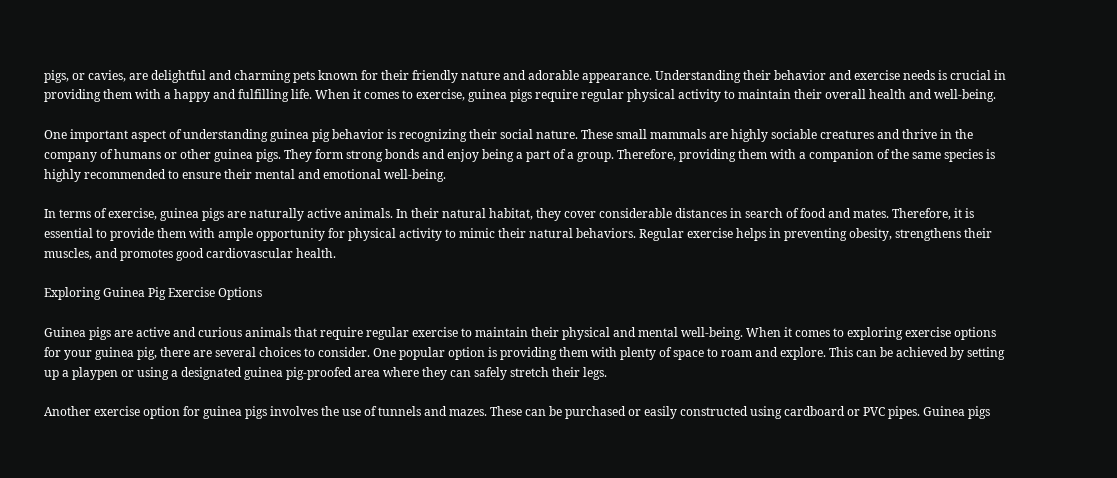pigs, or cavies, are delightful and charming pets known for their friendly nature and adorable appearance. Understanding their behavior and exercise needs is crucial in providing them with a happy and fulfilling life. When it comes to exercise, guinea pigs require regular physical activity to maintain their overall health and well-being.

One important aspect of understanding guinea pig behavior is recognizing their social nature. These small mammals are highly sociable creatures and thrive in the company of humans or other guinea pigs. They form strong bonds and enjoy being a part of a group. Therefore, providing them with a companion of the same species is highly recommended to ensure their mental and emotional well-being.

In terms of exercise, guinea pigs are naturally active animals. In their natural habitat, they cover considerable distances in search of food and mates. Therefore, it is essential to provide them with ample opportunity for physical activity to mimic their natural behaviors. Regular exercise helps in preventing obesity, strengthens their muscles, and promotes good cardiovascular health.

Exploring Guinea Pig Exercise Options

Guinea pigs are active and curious animals that require regular exercise to maintain their physical and mental well-being. When it comes to exploring exercise options for your guinea pig, there are several choices to consider. One popular option is providing them with plenty of space to roam and explore. This can be achieved by setting up a playpen or using a designated guinea pig-proofed area where they can safely stretch their legs.

Another exercise option for guinea pigs involves the use of tunnels and mazes. These can be purchased or easily constructed using cardboard or PVC pipes. Guinea pigs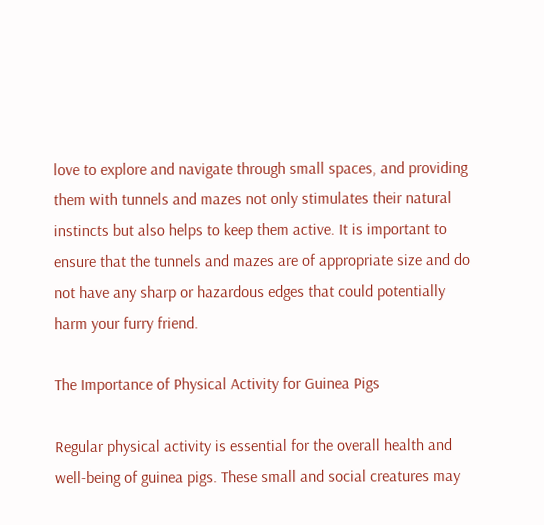love to explore and navigate through small spaces, and providing them with tunnels and mazes not only stimulates their natural instincts but also helps to keep them active. It is important to ensure that the tunnels and mazes are of appropriate size and do not have any sharp or hazardous edges that could potentially harm your furry friend.

The Importance of Physical Activity for Guinea Pigs

Regular physical activity is essential for the overall health and well-being of guinea pigs. These small and social creatures may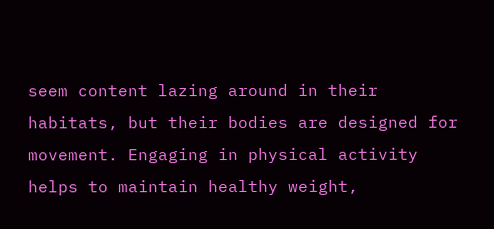seem content lazing around in their habitats, but their bodies are designed for movement. Engaging in physical activity helps to maintain healthy weight,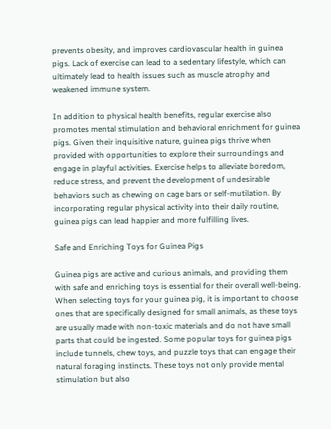prevents obesity, and improves cardiovascular health in guinea pigs. Lack of exercise can lead to a sedentary lifestyle, which can ultimately lead to health issues such as muscle atrophy and weakened immune system.

In addition to physical health benefits, regular exercise also promotes mental stimulation and behavioral enrichment for guinea pigs. Given their inquisitive nature, guinea pigs thrive when provided with opportunities to explore their surroundings and engage in playful activities. Exercise helps to alleviate boredom, reduce stress, and prevent the development of undesirable behaviors such as chewing on cage bars or self-mutilation. By incorporating regular physical activity into their daily routine, guinea pigs can lead happier and more fulfilling lives.

Safe and Enriching Toys for Guinea Pigs

Guinea pigs are active and curious animals, and providing them with safe and enriching toys is essential for their overall well-being. When selecting toys for your guinea pig, it is important to choose ones that are specifically designed for small animals, as these toys are usually made with non-toxic materials and do not have small parts that could be ingested. Some popular toys for guinea pigs include tunnels, chew toys, and puzzle toys that can engage their natural foraging instincts. These toys not only provide mental stimulation but also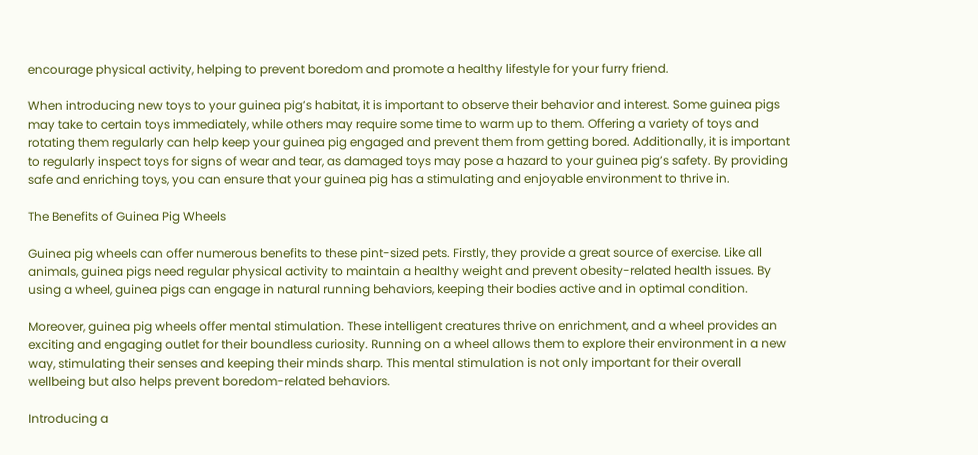encourage physical activity, helping to prevent boredom and promote a healthy lifestyle for your furry friend.

When introducing new toys to your guinea pig’s habitat, it is important to observe their behavior and interest. Some guinea pigs may take to certain toys immediately, while others may require some time to warm up to them. Offering a variety of toys and rotating them regularly can help keep your guinea pig engaged and prevent them from getting bored. Additionally, it is important to regularly inspect toys for signs of wear and tear, as damaged toys may pose a hazard to your guinea pig’s safety. By providing safe and enriching toys, you can ensure that your guinea pig has a stimulating and enjoyable environment to thrive in.

The Benefits of Guinea Pig Wheels

Guinea pig wheels can offer numerous benefits to these pint-sized pets. Firstly, they provide a great source of exercise. Like all animals, guinea pigs need regular physical activity to maintain a healthy weight and prevent obesity-related health issues. By using a wheel, guinea pigs can engage in natural running behaviors, keeping their bodies active and in optimal condition.

Moreover, guinea pig wheels offer mental stimulation. These intelligent creatures thrive on enrichment, and a wheel provides an exciting and engaging outlet for their boundless curiosity. Running on a wheel allows them to explore their environment in a new way, stimulating their senses and keeping their minds sharp. This mental stimulation is not only important for their overall wellbeing but also helps prevent boredom-related behaviors.

Introducing a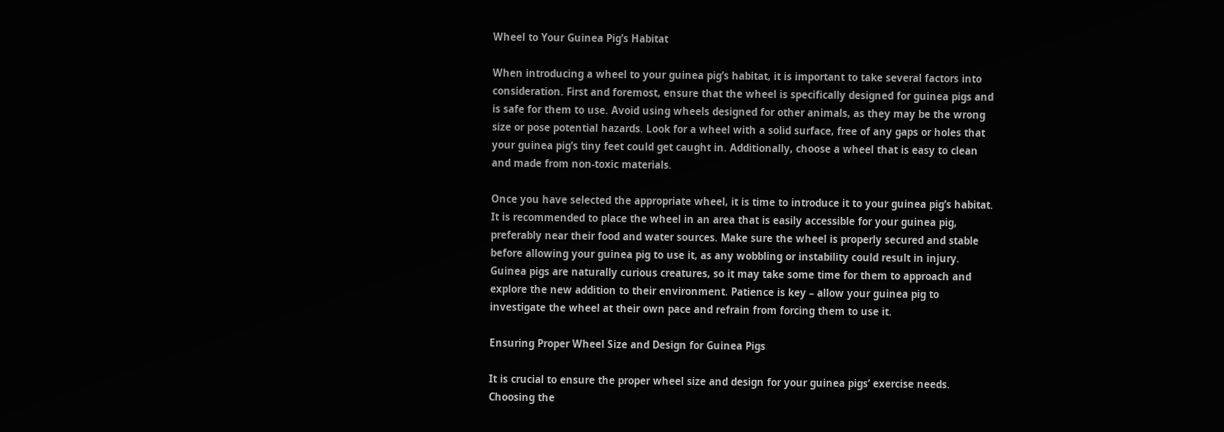Wheel to Your Guinea Pig’s Habitat

When introducing a wheel to your guinea pig’s habitat, it is important to take several factors into consideration. First and foremost, ensure that the wheel is specifically designed for guinea pigs and is safe for them to use. Avoid using wheels designed for other animals, as they may be the wrong size or pose potential hazards. Look for a wheel with a solid surface, free of any gaps or holes that your guinea pig’s tiny feet could get caught in. Additionally, choose a wheel that is easy to clean and made from non-toxic materials.

Once you have selected the appropriate wheel, it is time to introduce it to your guinea pig’s habitat. It is recommended to place the wheel in an area that is easily accessible for your guinea pig, preferably near their food and water sources. Make sure the wheel is properly secured and stable before allowing your guinea pig to use it, as any wobbling or instability could result in injury. Guinea pigs are naturally curious creatures, so it may take some time for them to approach and explore the new addition to their environment. Patience is key – allow your guinea pig to investigate the wheel at their own pace and refrain from forcing them to use it.

Ensuring Proper Wheel Size and Design for Guinea Pigs

It is crucial to ensure the proper wheel size and design for your guinea pigs’ exercise needs. Choosing the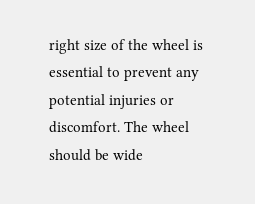right size of the wheel is essential to prevent any potential injuries or discomfort. The wheel should be wide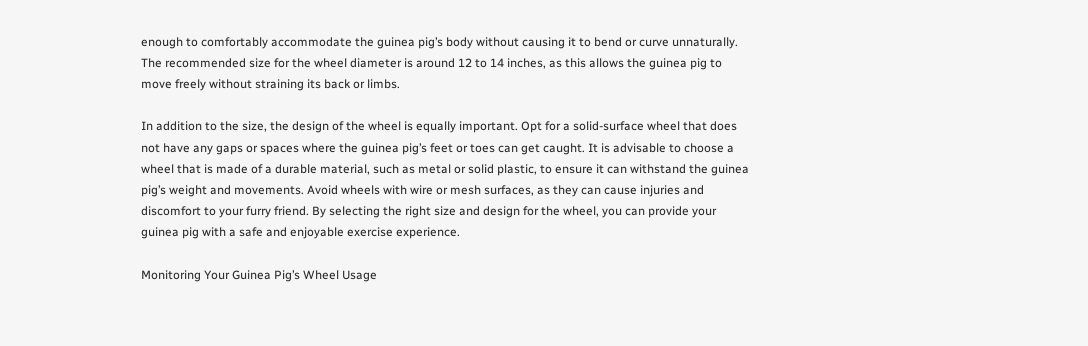enough to comfortably accommodate the guinea pig’s body without causing it to bend or curve unnaturally. The recommended size for the wheel diameter is around 12 to 14 inches, as this allows the guinea pig to move freely without straining its back or limbs.

In addition to the size, the design of the wheel is equally important. Opt for a solid-surface wheel that does not have any gaps or spaces where the guinea pig’s feet or toes can get caught. It is advisable to choose a wheel that is made of a durable material, such as metal or solid plastic, to ensure it can withstand the guinea pig’s weight and movements. Avoid wheels with wire or mesh surfaces, as they can cause injuries and discomfort to your furry friend. By selecting the right size and design for the wheel, you can provide your guinea pig with a safe and enjoyable exercise experience.

Monitoring Your Guinea Pig’s Wheel Usage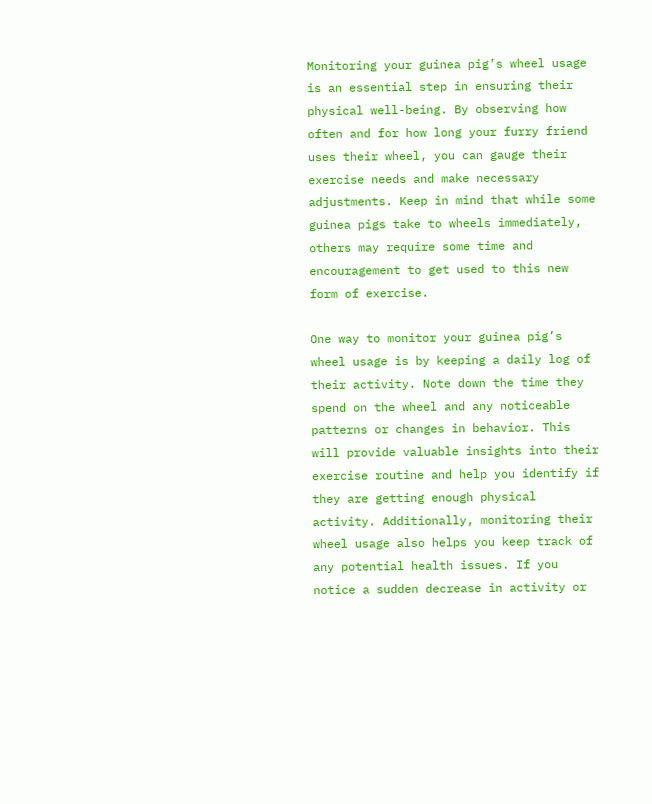Monitoring your guinea pig’s wheel usage is an essential step in ensuring their physical well-being. By observing how often and for how long your furry friend uses their wheel, you can gauge their exercise needs and make necessary adjustments. Keep in mind that while some guinea pigs take to wheels immediately, others may require some time and encouragement to get used to this new form of exercise.

One way to monitor your guinea pig’s wheel usage is by keeping a daily log of their activity. Note down the time they spend on the wheel and any noticeable patterns or changes in behavior. This will provide valuable insights into their exercise routine and help you identify if they are getting enough physical activity. Additionally, monitoring their wheel usage also helps you keep track of any potential health issues. If you notice a sudden decrease in activity or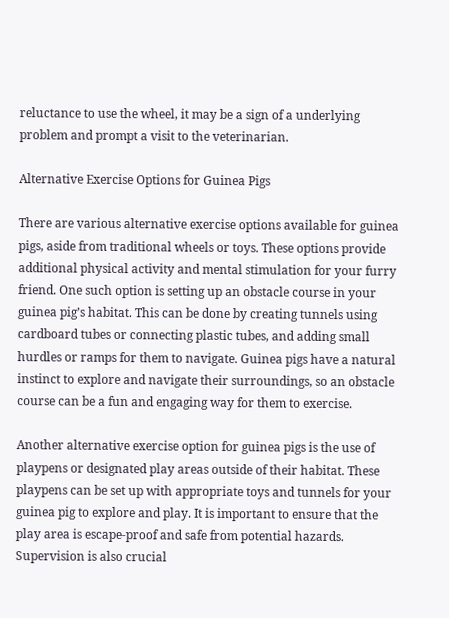reluctance to use the wheel, it may be a sign of a underlying problem and prompt a visit to the veterinarian.

Alternative Exercise Options for Guinea Pigs

There are various alternative exercise options available for guinea pigs, aside from traditional wheels or toys. These options provide additional physical activity and mental stimulation for your furry friend. One such option is setting up an obstacle course in your guinea pig’s habitat. This can be done by creating tunnels using cardboard tubes or connecting plastic tubes, and adding small hurdles or ramps for them to navigate. Guinea pigs have a natural instinct to explore and navigate their surroundings, so an obstacle course can be a fun and engaging way for them to exercise.

Another alternative exercise option for guinea pigs is the use of playpens or designated play areas outside of their habitat. These playpens can be set up with appropriate toys and tunnels for your guinea pig to explore and play. It is important to ensure that the play area is escape-proof and safe from potential hazards. Supervision is also crucial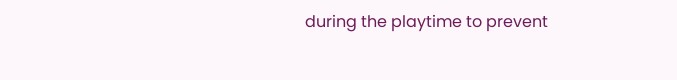during the playtime to prevent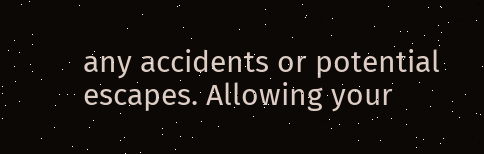any accidents or potential escapes. Allowing your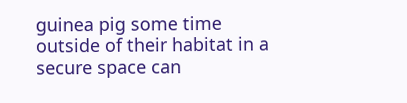guinea pig some time outside of their habitat in a secure space can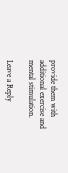provide them with additional exercise and mental stimulation.

Leave a Reply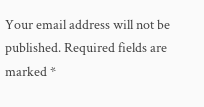Your email address will not be published. Required fields are marked *